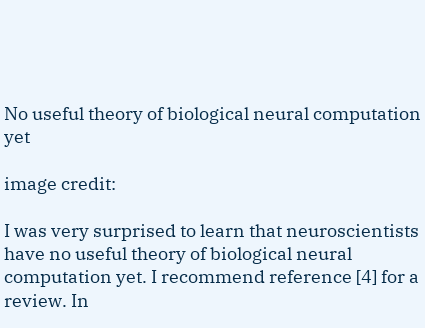No useful theory of biological neural computation yet

image credit:

I was very surprised to learn that neuroscientists have no useful theory of biological neural computation yet. I recommend reference [4] for a review. In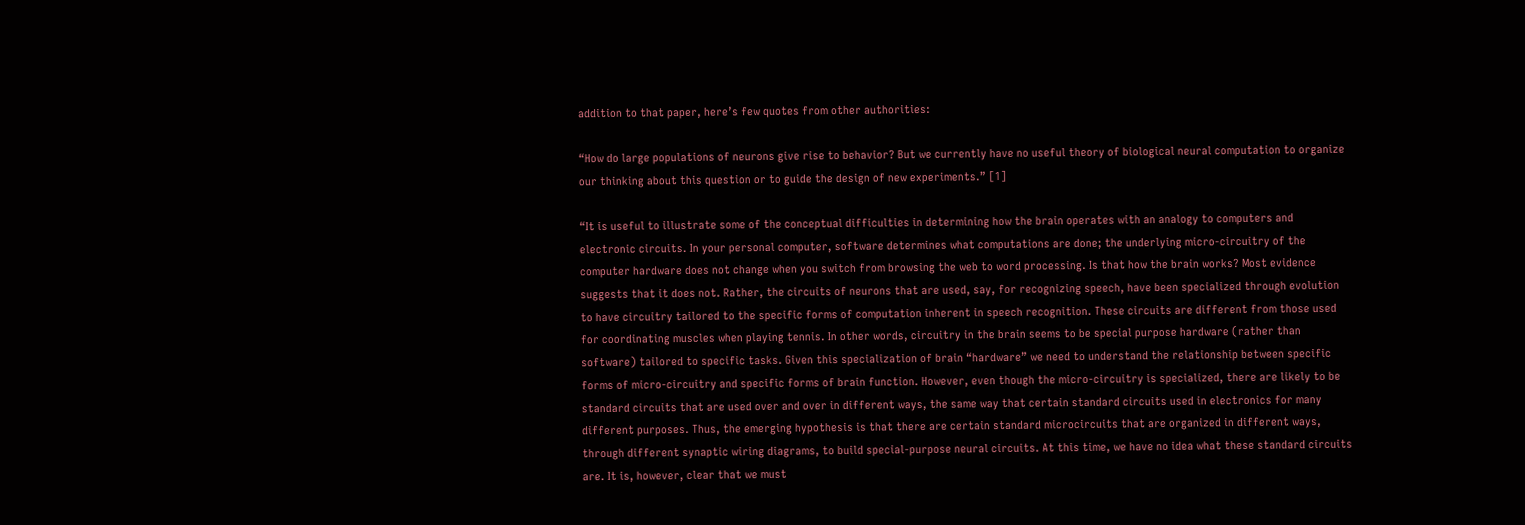addition to that paper, here’s few quotes from other authorities:

“How do large populations of neurons give rise to behavior? But we currently have no useful theory of biological neural computation to organize our thinking about this question or to guide the design of new experiments.” [1]

“It is useful to illustrate some of the conceptual difficulties in determining how the brain operates with an analogy to computers and electronic circuits. In your personal computer, software determines what computations are done; the underlying micro-circuitry of the computer hardware does not change when you switch from browsing the web to word processing. Is that how the brain works? Most evidence suggests that it does not. Rather, the circuits of neurons that are used, say, for recognizing speech, have been specialized through evolution to have circuitry tailored to the specific forms of computation inherent in speech recognition. These circuits are different from those used for coordinating muscles when playing tennis. In other words, circuitry in the brain seems to be special purpose hardware (rather than software) tailored to specific tasks. Given this specialization of brain “hardware” we need to understand the relationship between specific forms of micro-circuitry and specific forms of brain function. However, even though the micro-circuitry is specialized, there are likely to be standard circuits that are used over and over in different ways, the same way that certain standard circuits used in electronics for many different purposes. Thus, the emerging hypothesis is that there are certain standard microcircuits that are organized in different ways, through different synaptic wiring diagrams, to build special-purpose neural circuits. At this time, we have no idea what these standard circuits are. It is, however, clear that we must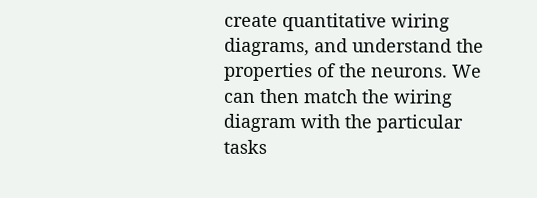create quantitative wiring diagrams, and understand the properties of the neurons. We can then match the wiring diagram with the particular tasks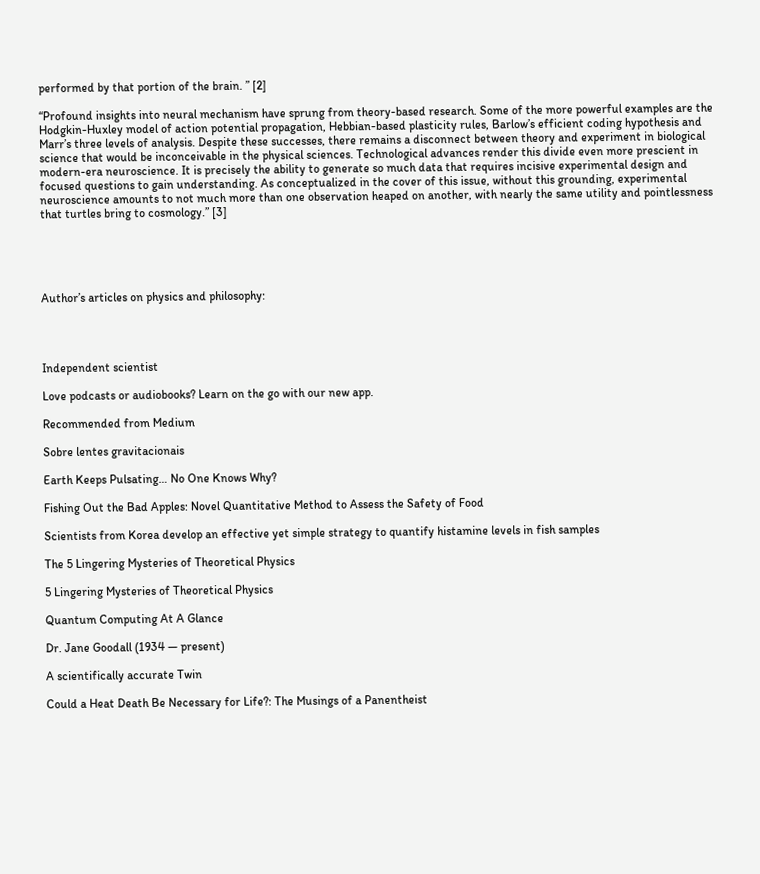performed by that portion of the brain. ” [2]

“Profound insights into neural mechanism have sprung from theory-based research. Some of the more powerful examples are the Hodgkin-Huxley model of action potential propagation, Hebbian-based plasticity rules, Barlow’s efficient coding hypothesis and Marr’s three levels of analysis. Despite these successes, there remains a disconnect between theory and experiment in biological science that would be inconceivable in the physical sciences. Technological advances render this divide even more prescient in modern-era neuroscience. It is precisely the ability to generate so much data that requires incisive experimental design and focused questions to gain understanding. As conceptualized in the cover of this issue, without this grounding, experimental neuroscience amounts to not much more than one observation heaped on another, with nearly the same utility and pointlessness that turtles bring to cosmology.” [3]





Author’s articles on physics and philosophy:




Independent scientist

Love podcasts or audiobooks? Learn on the go with our new app.

Recommended from Medium

Sobre lentes gravitacionais

Earth Keeps Pulsating… No One Knows Why?

Fishing Out the Bad Apples: Novel Quantitative Method to Assess the Safety of Food

Scientists from Korea develop an effective yet simple strategy to quantify histamine levels in fish samples

The 5 Lingering Mysteries of Theoretical Physics

5 Lingering Mysteries of Theoretical Physics

Quantum Computing At A Glance

Dr. Jane Goodall (1934 — present)

A scientifically accurate Twin

Could a Heat Death Be Necessary for Life?: The Musings of a Panentheist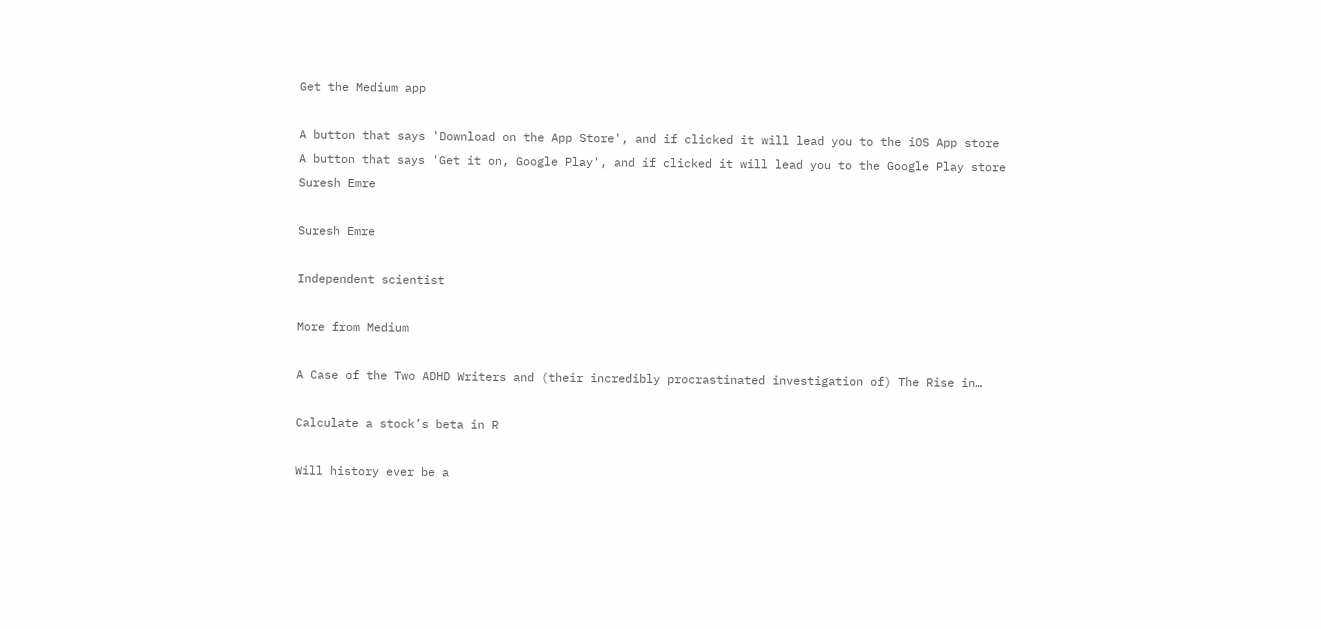Get the Medium app

A button that says 'Download on the App Store', and if clicked it will lead you to the iOS App store
A button that says 'Get it on, Google Play', and if clicked it will lead you to the Google Play store
Suresh Emre

Suresh Emre

Independent scientist

More from Medium

A Case of the Two ADHD Writers and (their incredibly procrastinated investigation of) The Rise in…

Calculate a stock’s beta in R

Will history ever be a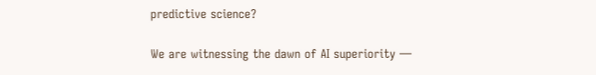predictive science?

We are witnessing the dawn of AI superiority —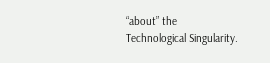“about” the Technological Singularity.